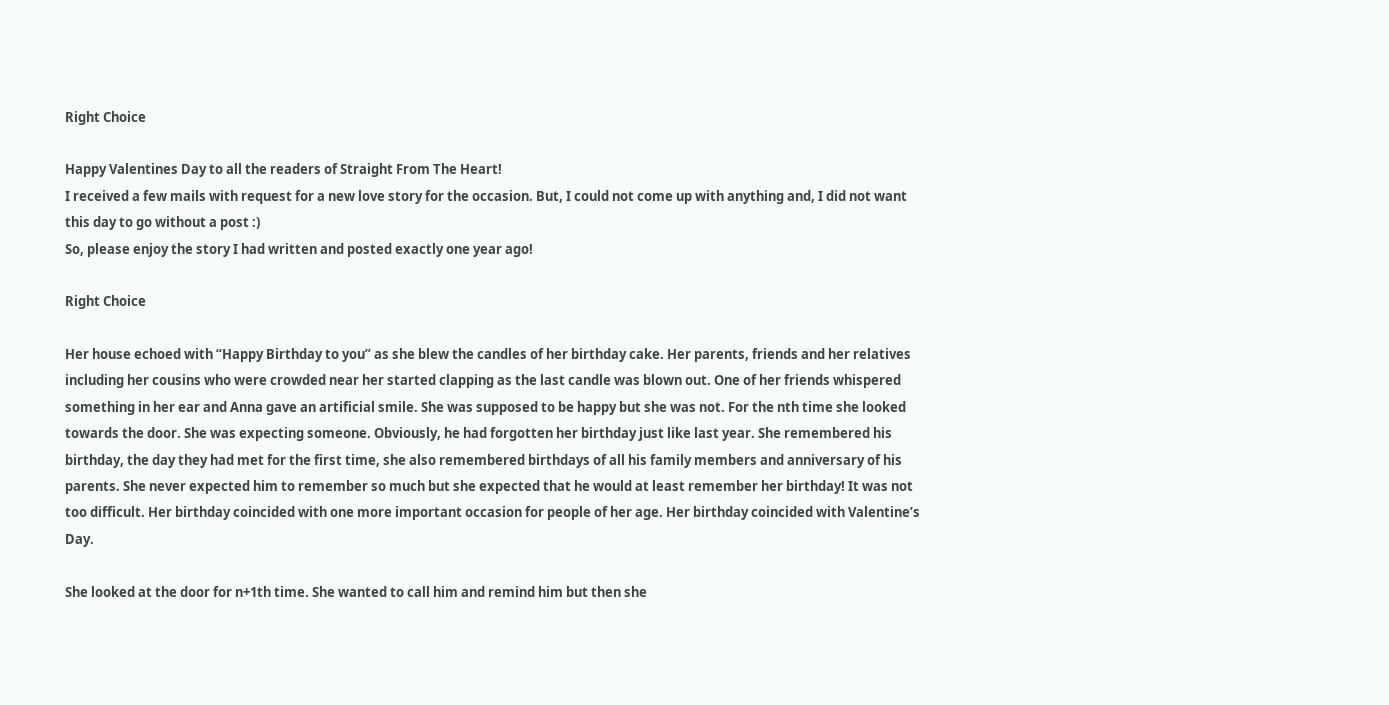Right Choice

Happy Valentines Day to all the readers of Straight From The Heart!
I received a few mails with request for a new love story for the occasion. But, I could not come up with anything and, I did not want this day to go without a post :)
So, please enjoy the story I had written and posted exactly one year ago!

Right Choice

Her house echoed with “Happy Birthday to you” as she blew the candles of her birthday cake. Her parents, friends and her relatives including her cousins who were crowded near her started clapping as the last candle was blown out. One of her friends whispered something in her ear and Anna gave an artificial smile. She was supposed to be happy but she was not. For the nth time she looked towards the door. She was expecting someone. Obviously, he had forgotten her birthday just like last year. She remembered his birthday, the day they had met for the first time, she also remembered birthdays of all his family members and anniversary of his parents. She never expected him to remember so much but she expected that he would at least remember her birthday! It was not too difficult. Her birthday coincided with one more important occasion for people of her age. Her birthday coincided with Valentine’s Day.

She looked at the door for n+1th time. She wanted to call him and remind him but then she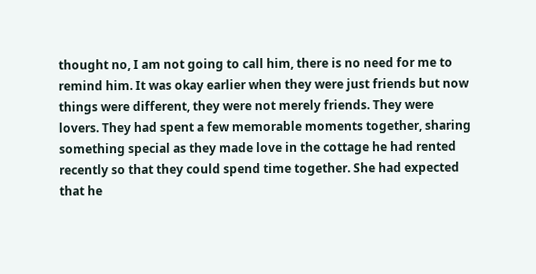thought no, I am not going to call him, there is no need for me to remind him. It was okay earlier when they were just friends but now things were different, they were not merely friends. They were lovers. They had spent a few memorable moments together, sharing something special as they made love in the cottage he had rented recently so that they could spend time together. She had expected that he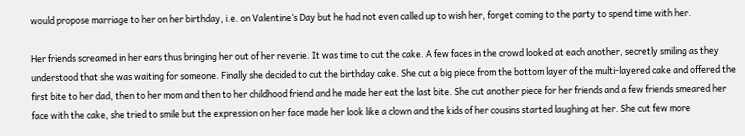would propose marriage to her on her birthday, i.e. on Valentine’s Day but he had not even called up to wish her, forget coming to the party to spend time with her.

Her friends screamed in her ears thus bringing her out of her reverie. It was time to cut the cake. A few faces in the crowd looked at each another, secretly smiling as they understood that she was waiting for someone. Finally she decided to cut the birthday cake. She cut a big piece from the bottom layer of the multi-layered cake and offered the first bite to her dad, then to her mom and then to her childhood friend and he made her eat the last bite. She cut another piece for her friends and a few friends smeared her face with the cake, she tried to smile but the expression on her face made her look like a clown and the kids of her cousins started laughing at her. She cut few more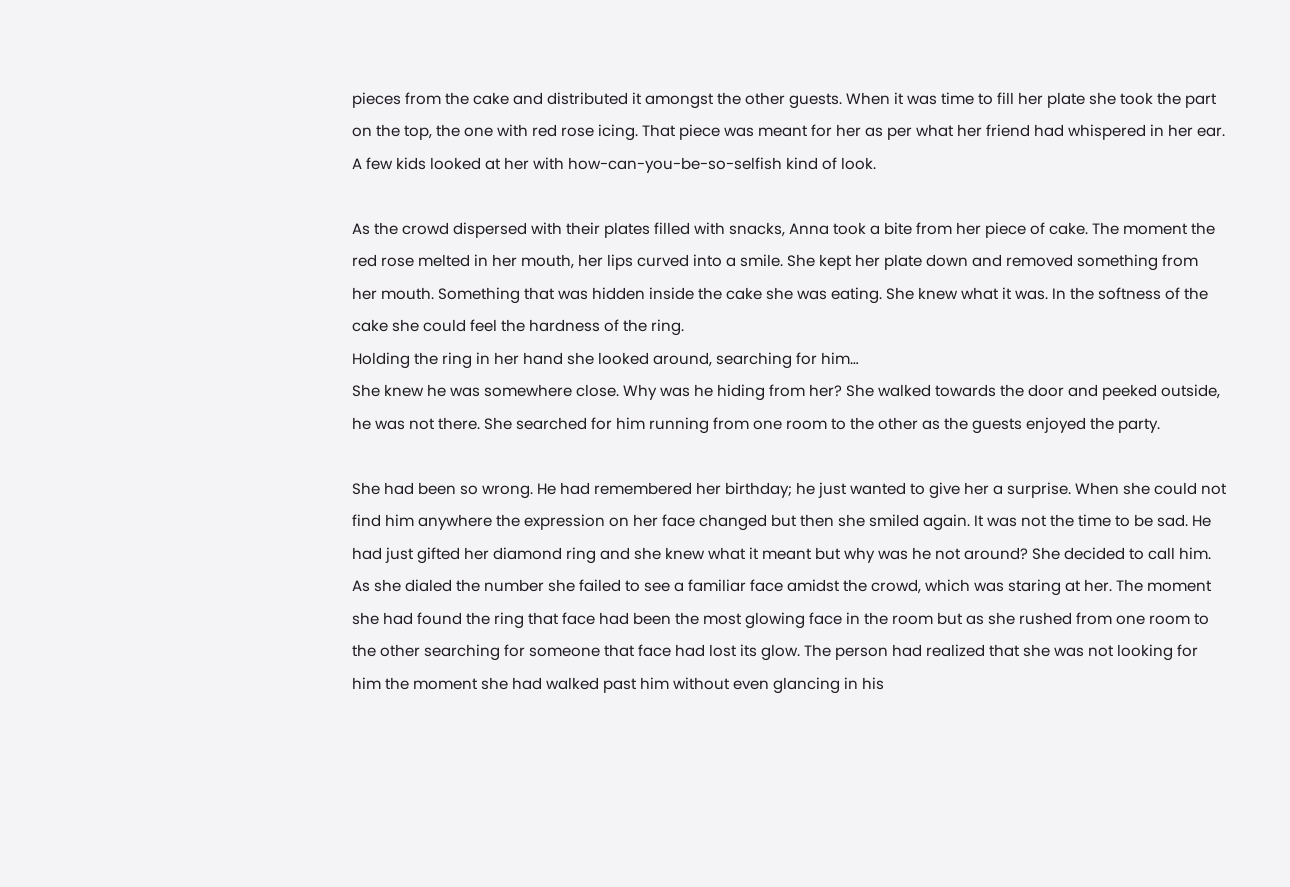pieces from the cake and distributed it amongst the other guests. When it was time to fill her plate she took the part on the top, the one with red rose icing. That piece was meant for her as per what her friend had whispered in her ear. A few kids looked at her with how-can-you-be-so-selfish kind of look.

As the crowd dispersed with their plates filled with snacks, Anna took a bite from her piece of cake. The moment the red rose melted in her mouth, her lips curved into a smile. She kept her plate down and removed something from her mouth. Something that was hidden inside the cake she was eating. She knew what it was. In the softness of the cake she could feel the hardness of the ring.
Holding the ring in her hand she looked around, searching for him…
She knew he was somewhere close. Why was he hiding from her? She walked towards the door and peeked outside, he was not there. She searched for him running from one room to the other as the guests enjoyed the party.

She had been so wrong. He had remembered her birthday; he just wanted to give her a surprise. When she could not find him anywhere the expression on her face changed but then she smiled again. It was not the time to be sad. He had just gifted her diamond ring and she knew what it meant but why was he not around? She decided to call him.
As she dialed the number she failed to see a familiar face amidst the crowd, which was staring at her. The moment she had found the ring that face had been the most glowing face in the room but as she rushed from one room to the other searching for someone that face had lost its glow. The person had realized that she was not looking for him the moment she had walked past him without even glancing in his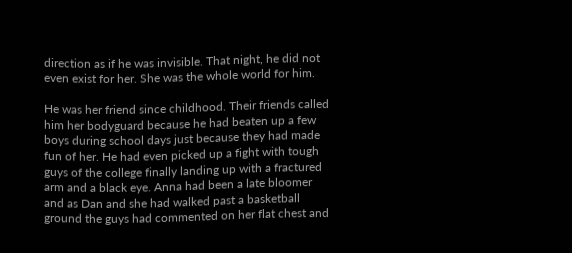direction as if he was invisible. That night, he did not even exist for her. She was the whole world for him.

He was her friend since childhood. Their friends called him her bodyguard because he had beaten up a few boys during school days just because they had made fun of her. He had even picked up a fight with tough guys of the college finally landing up with a fractured arm and a black eye. Anna had been a late bloomer and as Dan and she had walked past a basketball ground the guys had commented on her flat chest and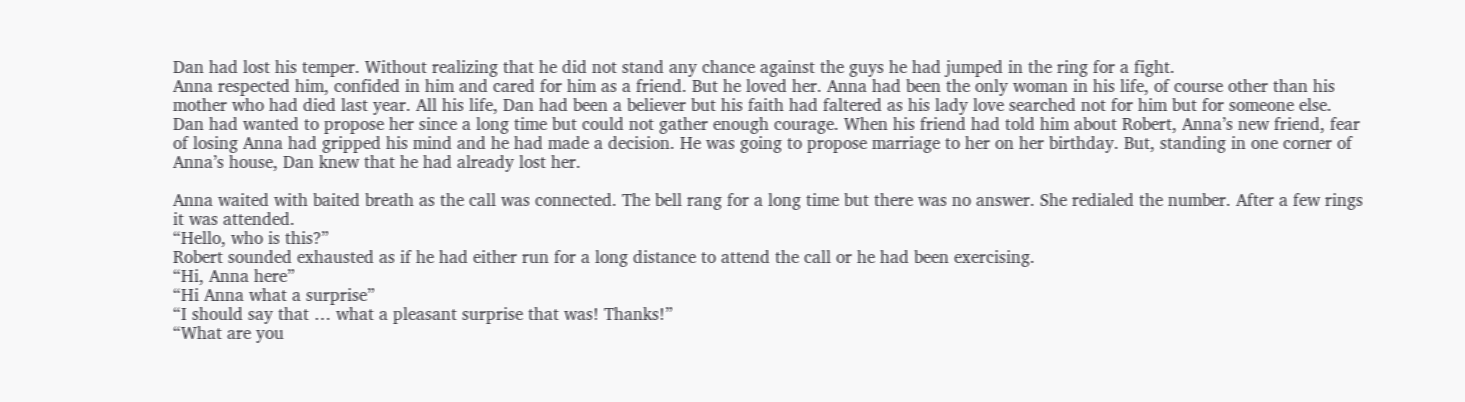Dan had lost his temper. Without realizing that he did not stand any chance against the guys he had jumped in the ring for a fight.
Anna respected him, confided in him and cared for him as a friend. But he loved her. Anna had been the only woman in his life, of course other than his mother who had died last year. All his life, Dan had been a believer but his faith had faltered as his lady love searched not for him but for someone else.
Dan had wanted to propose her since a long time but could not gather enough courage. When his friend had told him about Robert, Anna’s new friend, fear of losing Anna had gripped his mind and he had made a decision. He was going to propose marriage to her on her birthday. But, standing in one corner of Anna’s house, Dan knew that he had already lost her.

Anna waited with baited breath as the call was connected. The bell rang for a long time but there was no answer. She redialed the number. After a few rings it was attended.
“Hello, who is this?”
Robert sounded exhausted as if he had either run for a long distance to attend the call or he had been exercising.
“Hi, Anna here”
“Hi Anna what a surprise”
“I should say that … what a pleasant surprise that was! Thanks!”
“What are you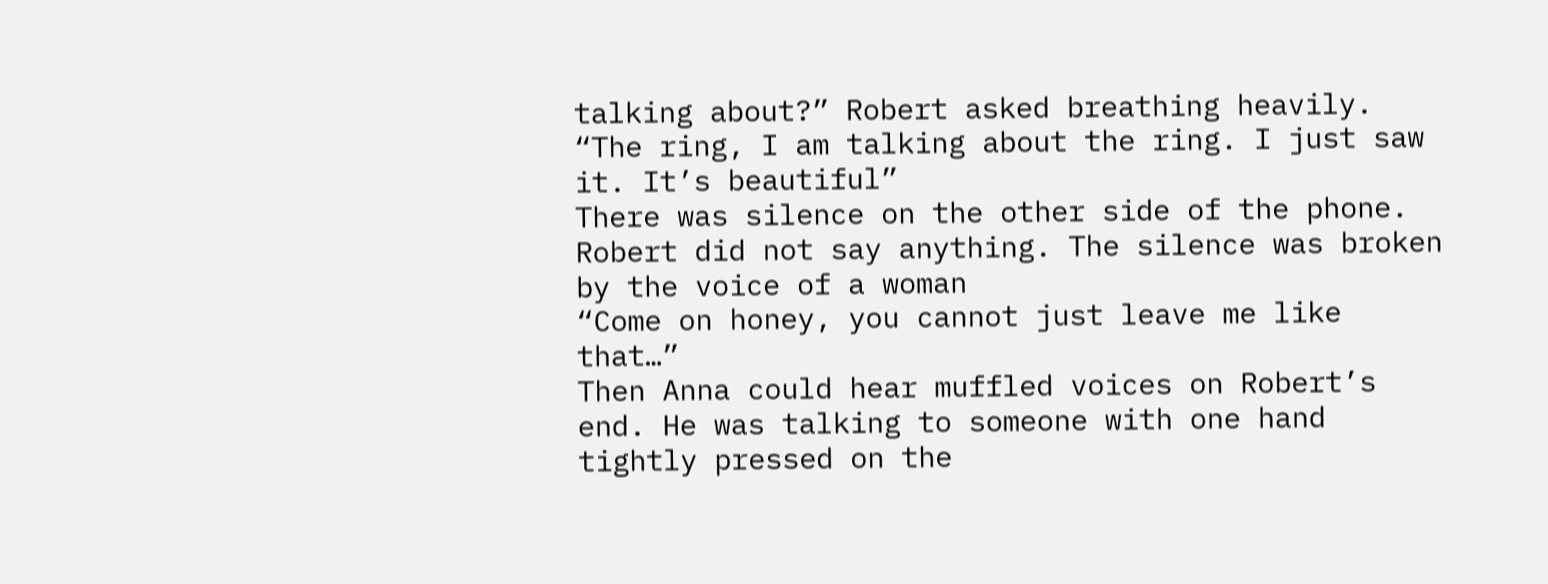talking about?” Robert asked breathing heavily.
“The ring, I am talking about the ring. I just saw it. It’s beautiful”
There was silence on the other side of the phone. Robert did not say anything. The silence was broken by the voice of a woman
“Come on honey, you cannot just leave me like that…”
Then Anna could hear muffled voices on Robert’s end. He was talking to someone with one hand tightly pressed on the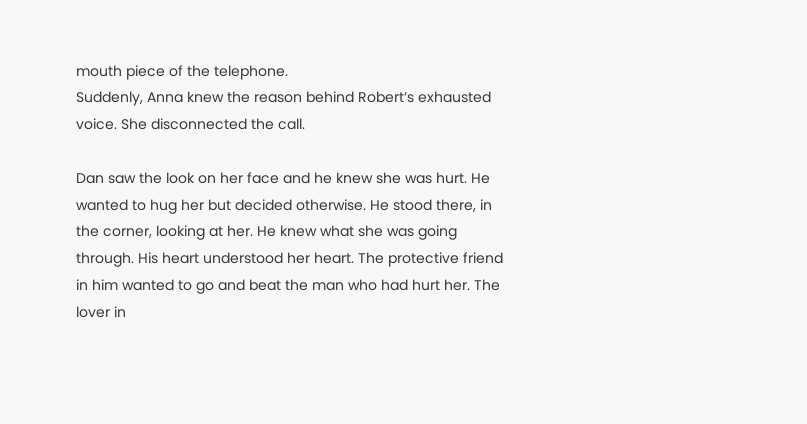mouth piece of the telephone.
Suddenly, Anna knew the reason behind Robert’s exhausted voice. She disconnected the call.

Dan saw the look on her face and he knew she was hurt. He wanted to hug her but decided otherwise. He stood there, in the corner, looking at her. He knew what she was going through. His heart understood her heart. The protective friend in him wanted to go and beat the man who had hurt her. The lover in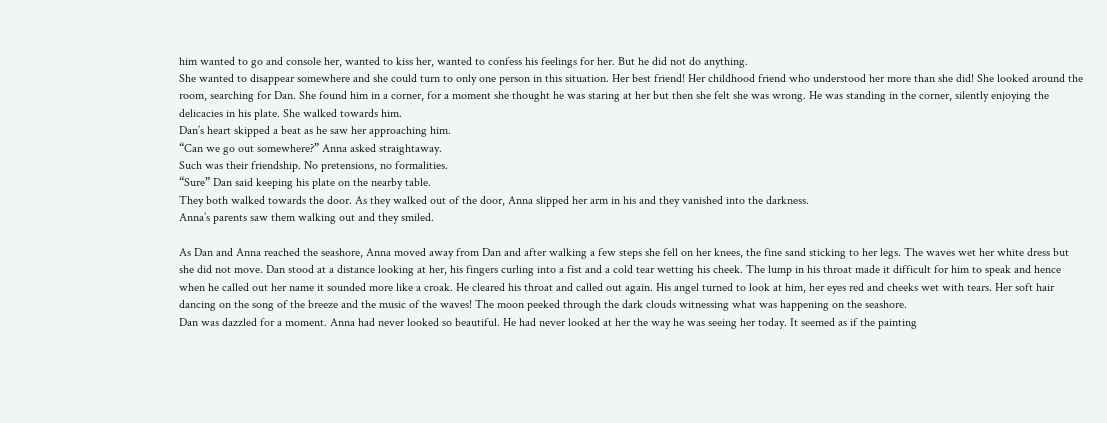him wanted to go and console her, wanted to kiss her, wanted to confess his feelings for her. But he did not do anything.
She wanted to disappear somewhere and she could turn to only one person in this situation. Her best friend! Her childhood friend who understood her more than she did! She looked around the room, searching for Dan. She found him in a corner, for a moment she thought he was staring at her but then she felt she was wrong. He was standing in the corner, silently enjoying the delicacies in his plate. She walked towards him.
Dan’s heart skipped a beat as he saw her approaching him.
“Can we go out somewhere?” Anna asked straightaway.
Such was their friendship. No pretensions, no formalities.
“Sure” Dan said keeping his plate on the nearby table.
They both walked towards the door. As they walked out of the door, Anna slipped her arm in his and they vanished into the darkness.
Anna’s parents saw them walking out and they smiled.

As Dan and Anna reached the seashore, Anna moved away from Dan and after walking a few steps she fell on her knees, the fine sand sticking to her legs. The waves wet her white dress but she did not move. Dan stood at a distance looking at her, his fingers curling into a fist and a cold tear wetting his cheek. The lump in his throat made it difficult for him to speak and hence when he called out her name it sounded more like a croak. He cleared his throat and called out again. His angel turned to look at him, her eyes red and cheeks wet with tears. Her soft hair dancing on the song of the breeze and the music of the waves! The moon peeked through the dark clouds witnessing what was happening on the seashore.
Dan was dazzled for a moment. Anna had never looked so beautiful. He had never looked at her the way he was seeing her today. It seemed as if the painting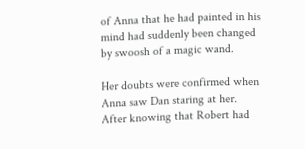of Anna that he had painted in his mind had suddenly been changed by swoosh of a magic wand.

Her doubts were confirmed when Anna saw Dan staring at her. After knowing that Robert had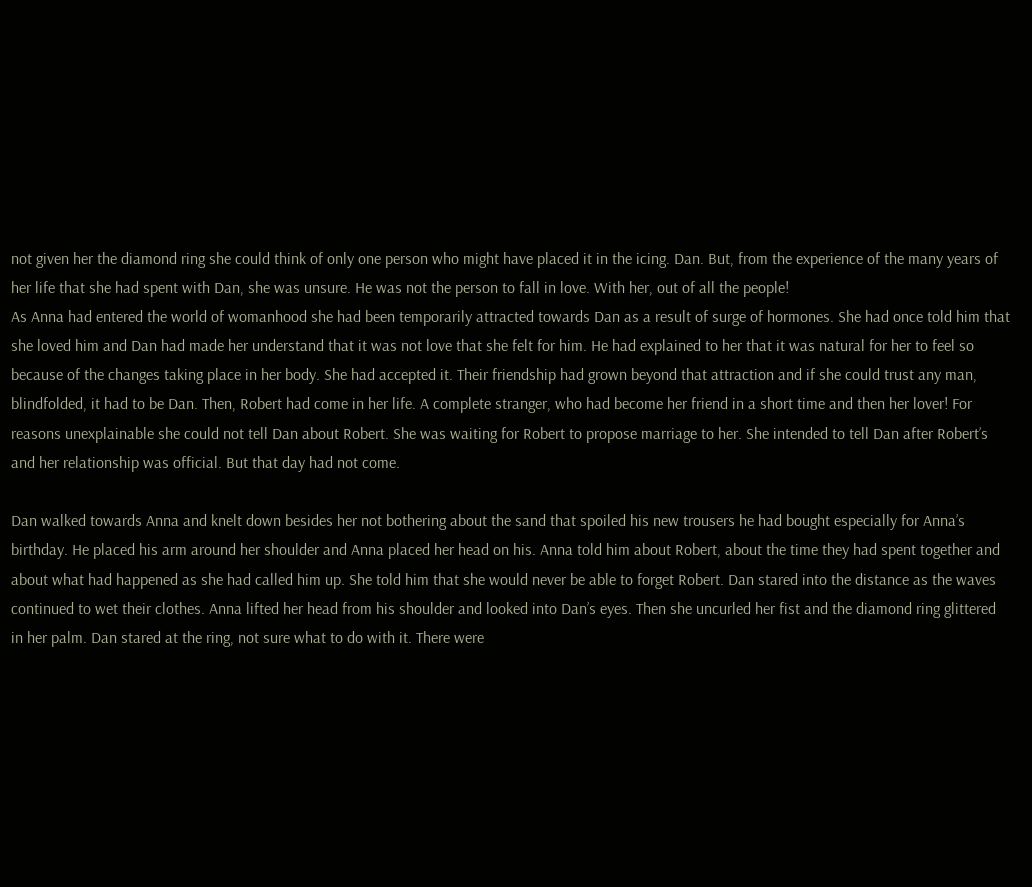not given her the diamond ring she could think of only one person who might have placed it in the icing. Dan. But, from the experience of the many years of her life that she had spent with Dan, she was unsure. He was not the person to fall in love. With her, out of all the people!
As Anna had entered the world of womanhood she had been temporarily attracted towards Dan as a result of surge of hormones. She had once told him that she loved him and Dan had made her understand that it was not love that she felt for him. He had explained to her that it was natural for her to feel so because of the changes taking place in her body. She had accepted it. Their friendship had grown beyond that attraction and if she could trust any man, blindfolded, it had to be Dan. Then, Robert had come in her life. A complete stranger, who had become her friend in a short time and then her lover! For reasons unexplainable she could not tell Dan about Robert. She was waiting for Robert to propose marriage to her. She intended to tell Dan after Robert’s and her relationship was official. But that day had not come.

Dan walked towards Anna and knelt down besides her not bothering about the sand that spoiled his new trousers he had bought especially for Anna’s birthday. He placed his arm around her shoulder and Anna placed her head on his. Anna told him about Robert, about the time they had spent together and about what had happened as she had called him up. She told him that she would never be able to forget Robert. Dan stared into the distance as the waves continued to wet their clothes. Anna lifted her head from his shoulder and looked into Dan’s eyes. Then she uncurled her fist and the diamond ring glittered in her palm. Dan stared at the ring, not sure what to do with it. There were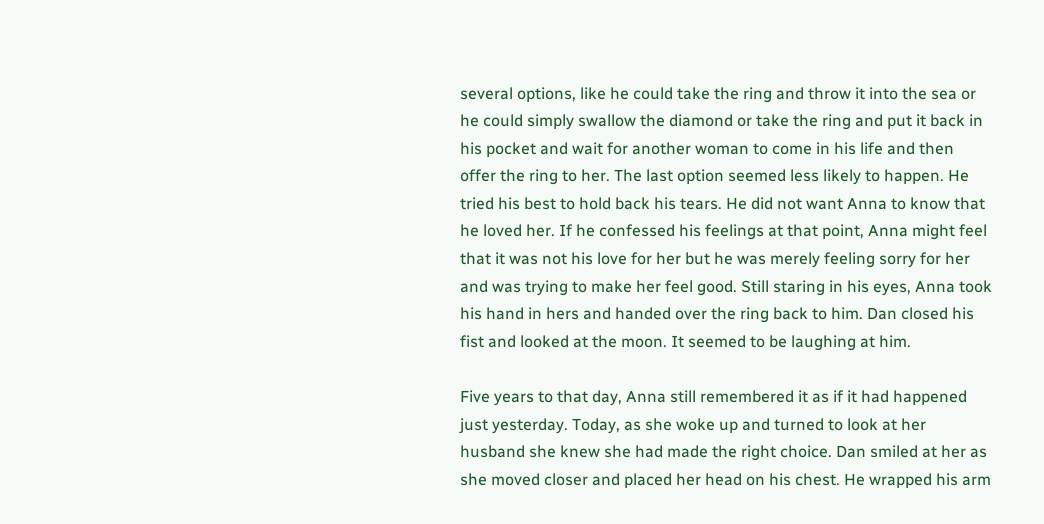several options, like he could take the ring and throw it into the sea or he could simply swallow the diamond or take the ring and put it back in his pocket and wait for another woman to come in his life and then offer the ring to her. The last option seemed less likely to happen. He tried his best to hold back his tears. He did not want Anna to know that he loved her. If he confessed his feelings at that point, Anna might feel that it was not his love for her but he was merely feeling sorry for her and was trying to make her feel good. Still staring in his eyes, Anna took his hand in hers and handed over the ring back to him. Dan closed his fist and looked at the moon. It seemed to be laughing at him.

Five years to that day, Anna still remembered it as if it had happened just yesterday. Today, as she woke up and turned to look at her husband she knew she had made the right choice. Dan smiled at her as she moved closer and placed her head on his chest. He wrapped his arm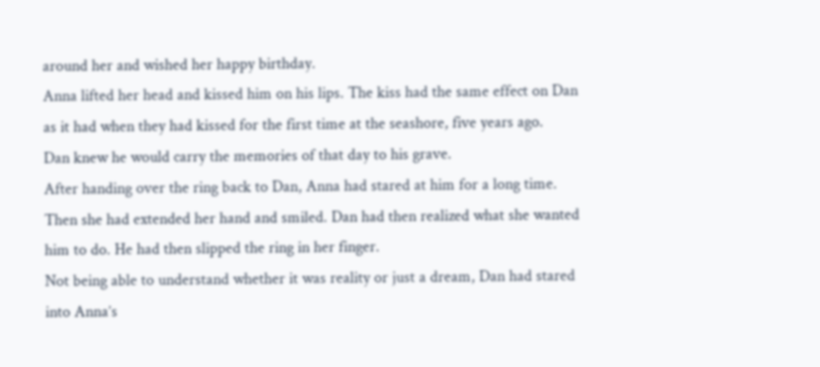around her and wished her happy birthday.
Anna lifted her head and kissed him on his lips. The kiss had the same effect on Dan as it had when they had kissed for the first time at the seashore, five years ago.
Dan knew he would carry the memories of that day to his grave.
After handing over the ring back to Dan, Anna had stared at him for a long time. Then she had extended her hand and smiled. Dan had then realized what she wanted him to do. He had then slipped the ring in her finger.
Not being able to understand whether it was reality or just a dream, Dan had stared into Anna’s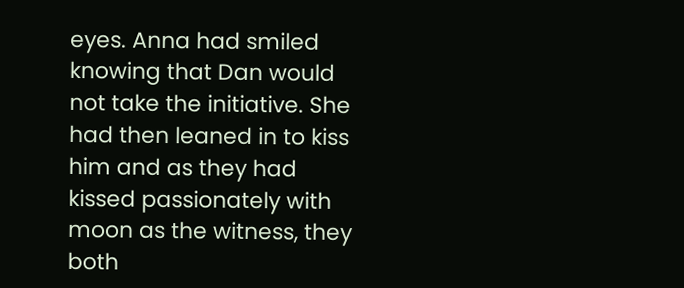eyes. Anna had smiled knowing that Dan would not take the initiative. She had then leaned in to kiss him and as they had kissed passionately with moon as the witness, they both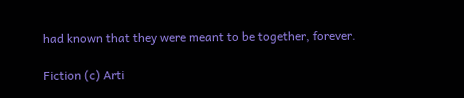had known that they were meant to be together, forever.

Fiction (c) Arti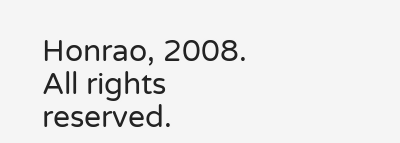Honrao, 2008. All rights reserved.